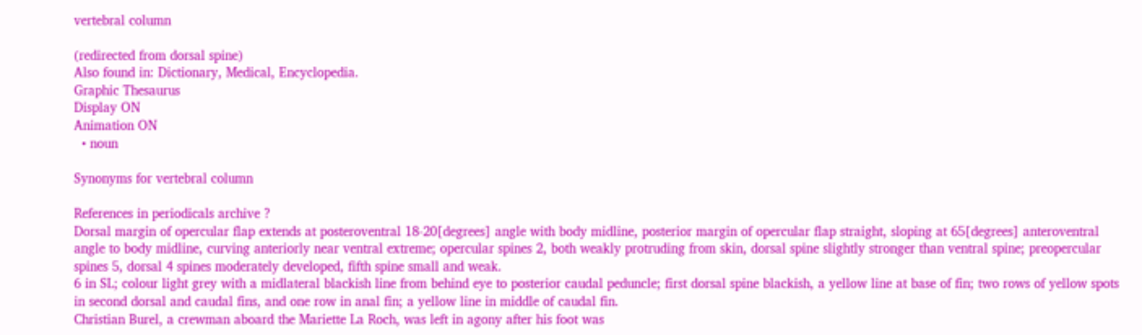vertebral column

(redirected from dorsal spine)
Also found in: Dictionary, Medical, Encyclopedia.
Graphic Thesaurus
Display ON
Animation ON
  • noun

Synonyms for vertebral column

References in periodicals archive ?
Dorsal margin of opercular flap extends at posteroventral 18-20[degrees] angle with body midline, posterior margin of opercular flap straight, sloping at 65[degrees] anteroventral angle to body midline, curving anteriorly near ventral extreme; opercular spines 2, both weakly protruding from skin, dorsal spine slightly stronger than ventral spine; preopercular spines 5, dorsal 4 spines moderately developed, fifth spine small and weak.
6 in SL; colour light grey with a midlateral blackish line from behind eye to posterior caudal peduncle; first dorsal spine blackish, a yellow line at base of fin; two rows of yellow spots in second dorsal and caudal fins, and one row in anal fin; a yellow line in middle of caudal fin.
Christian Burel, a crewman aboard the Mariette La Roch, was left in agony after his foot was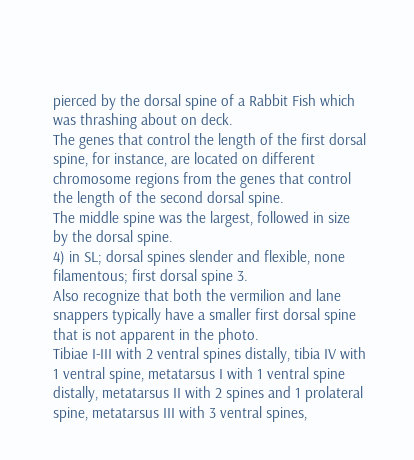pierced by the dorsal spine of a Rabbit Fish which was thrashing about on deck.
The genes that control the length of the first dorsal spine, for instance, are located on different chromosome regions from the genes that control the length of the second dorsal spine.
The middle spine was the largest, followed in size by the dorsal spine.
4) in SL; dorsal spines slender and flexible, none filamentous; first dorsal spine 3.
Also recognize that both the vermilion and lane snappers typically have a smaller first dorsal spine that is not apparent in the photo.
Tibiae I-III with 2 ventral spines distally, tibia IV with 1 ventral spine, metatarsus I with 1 ventral spine distally, metatarsus II with 2 spines and 1 prolateral spine, metatarsus III with 3 ventral spines,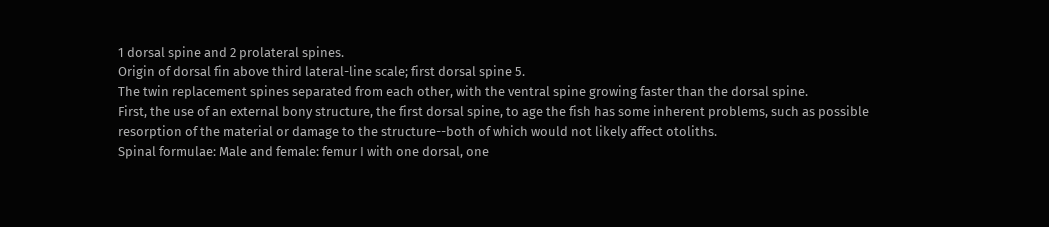1 dorsal spine and 2 prolateral spines.
Origin of dorsal fin above third lateral-line scale; first dorsal spine 5.
The twin replacement spines separated from each other, with the ventral spine growing faster than the dorsal spine.
First, the use of an external bony structure, the first dorsal spine, to age the fish has some inherent problems, such as possible resorption of the material or damage to the structure--both of which would not likely affect otoliths.
Spinal formulae: Male and female: femur I with one dorsal, one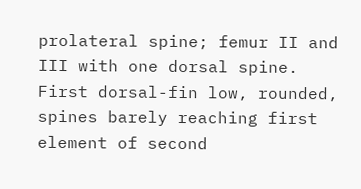prolateral spine; femur II and III with one dorsal spine.
First dorsal-fin low, rounded, spines barely reaching first element of second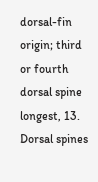dorsal-fin origin; third or fourth dorsal spine longest, 13.
Dorsal spines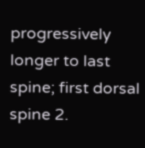progressively longer to last spine; first dorsal spine 2.